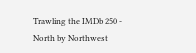Trawling the IMDb 250 - North by Northwest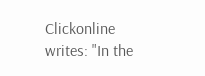Clickonline writes: "In the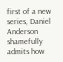first of a new series, Daniel Anderson shamefully admits how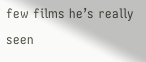few films he’s really seen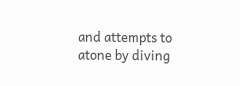and attempts to atone by diving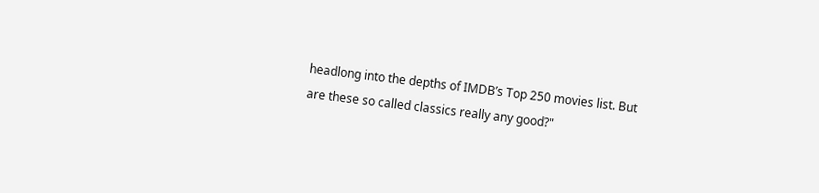headlong into the depths of IMDB’s Top 250 movies list. But are these so called classics really any good?"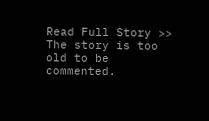Read Full Story >>
The story is too old to be commented.